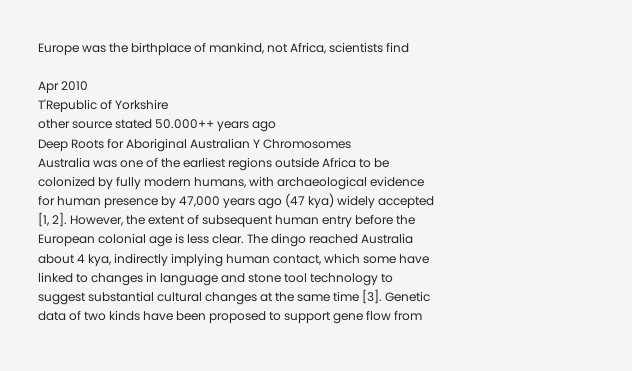Europe was the birthplace of mankind, not Africa, scientists find

Apr 2010
T'Republic of Yorkshire
other source stated 50.000++ years ago
Deep Roots for Aboriginal Australian Y Chromosomes
Australia was one of the earliest regions outside Africa to be colonized by fully modern humans, with archaeological evidence for human presence by 47,000 years ago (47 kya) widely accepted [1, 2]. However, the extent of subsequent human entry before the European colonial age is less clear. The dingo reached Australia about 4 kya, indirectly implying human contact, which some have linked to changes in language and stone tool technology to suggest substantial cultural changes at the same time [3]. Genetic data of two kinds have been proposed to support gene flow from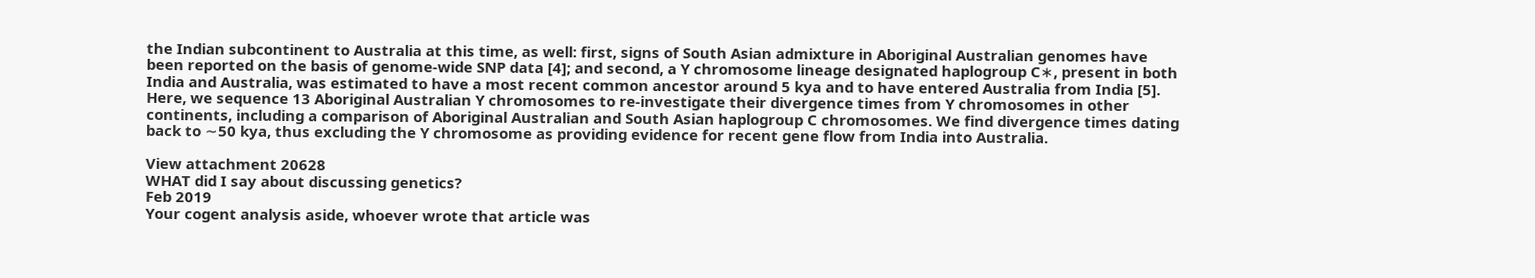the Indian subcontinent to Australia at this time, as well: first, signs of South Asian admixture in Aboriginal Australian genomes have been reported on the basis of genome-wide SNP data [4]; and second, a Y chromosome lineage designated haplogroup C∗, present in both India and Australia, was estimated to have a most recent common ancestor around 5 kya and to have entered Australia from India [5]. Here, we sequence 13 Aboriginal Australian Y chromosomes to re-investigate their divergence times from Y chromosomes in other continents, including a comparison of Aboriginal Australian and South Asian haplogroup C chromosomes. We find divergence times dating back to ∼50 kya, thus excluding the Y chromosome as providing evidence for recent gene flow from India into Australia.

View attachment 20628
WHAT did I say about discussing genetics?
Feb 2019
Your cogent analysis aside, whoever wrote that article was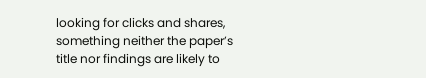looking for clicks and shares, something neither the paper’s title nor findings are likely to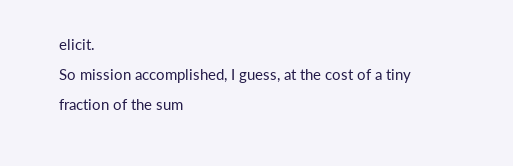elicit.
So mission accomplished, I guess, at the cost of a tiny fraction of the sum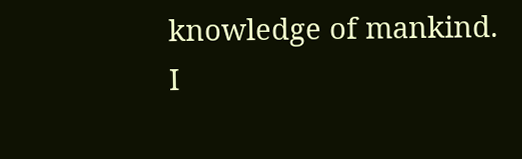knowledge of mankind.
I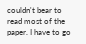couldn't bear to read most of the paper. I have to go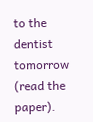to the dentist tomorrow (read the paper).